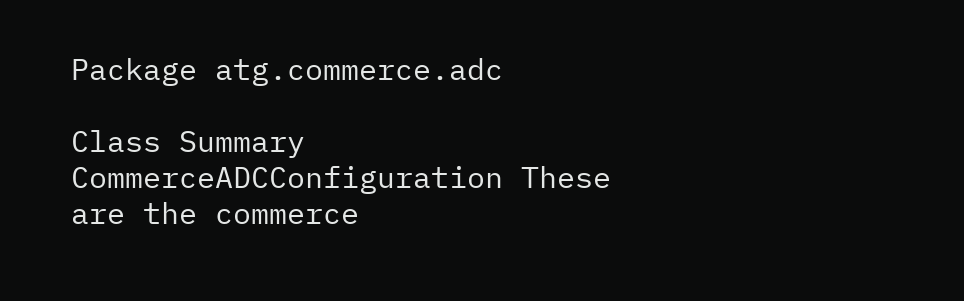Package atg.commerce.adc

Class Summary
CommerceADCConfiguration These are the commerce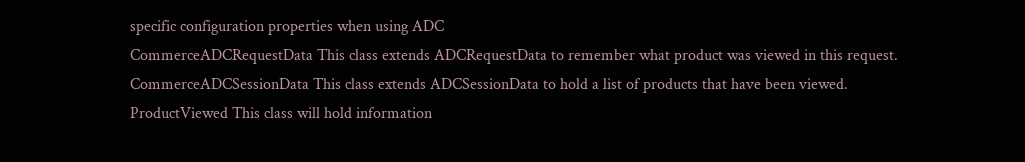specific configuration properties when using ADC
CommerceADCRequestData This class extends ADCRequestData to remember what product was viewed in this request.
CommerceADCSessionData This class extends ADCSessionData to hold a list of products that have been viewed.
ProductViewed This class will hold information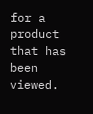for a product that has been viewed.